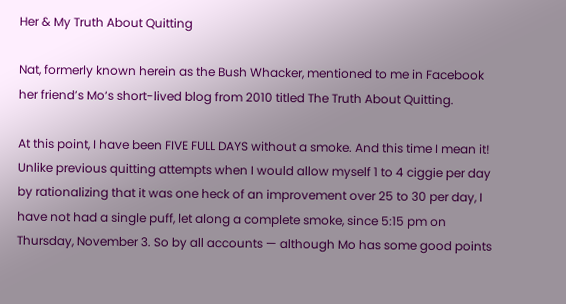Her & My Truth About Quitting

Nat, formerly known herein as the Bush Whacker, mentioned to me in Facebook her friend’s Mo‘s short-lived blog from 2010 titled The Truth About Quitting.

At this point, I have been FIVE FULL DAYS without a smoke. And this time I mean it! Unlike previous quitting attempts when I would allow myself 1 to 4 ciggie per day by rationalizing that it was one heck of an improvement over 25 to 30 per day, I have not had a single puff, let along a complete smoke, since 5:15 pm on Thursday, November 3. So by all accounts — although Mo has some good points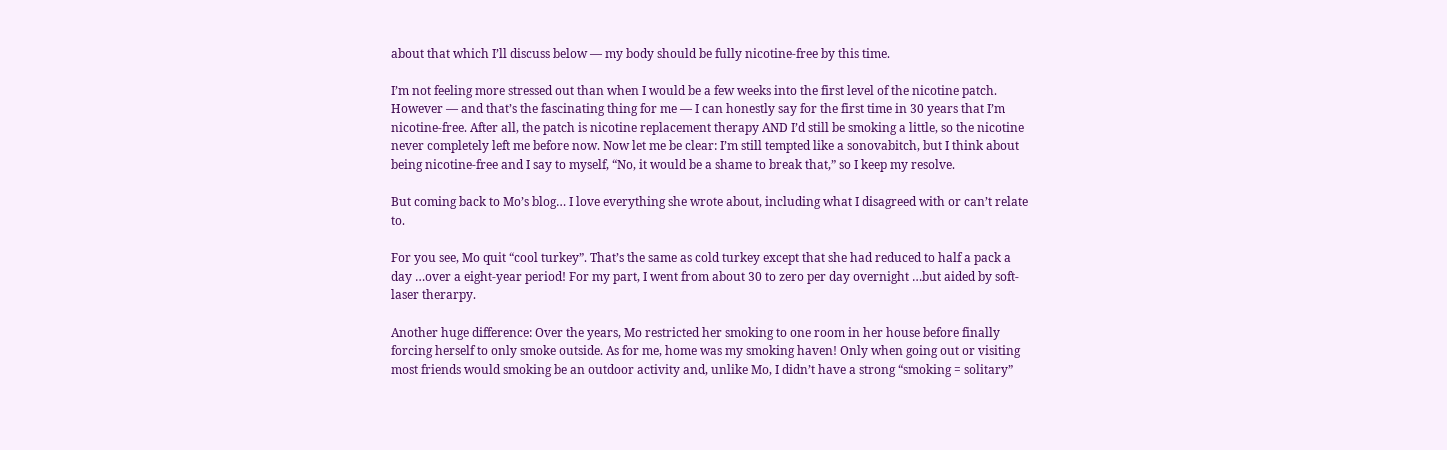about that which I’ll discuss below — my body should be fully nicotine-free by this time.

I’m not feeling more stressed out than when I would be a few weeks into the first level of the nicotine patch. However — and that’s the fascinating thing for me — I can honestly say for the first time in 30 years that I’m nicotine-free. After all, the patch is nicotine replacement therapy AND I’d still be smoking a little, so the nicotine never completely left me before now. Now let me be clear: I’m still tempted like a sonovabitch, but I think about being nicotine-free and I say to myself, “No, it would be a shame to break that,” so I keep my resolve.

But coming back to Mo’s blog… I love everything she wrote about, including what I disagreed with or can’t relate to.

For you see, Mo quit “cool turkey”. That’s the same as cold turkey except that she had reduced to half a pack a day …over a eight-year period! For my part, I went from about 30 to zero per day overnight …but aided by soft-laser therarpy.

Another huge difference: Over the years, Mo restricted her smoking to one room in her house before finally forcing herself to only smoke outside. As for me, home was my smoking haven! Only when going out or visiting most friends would smoking be an outdoor activity and, unlike Mo, I didn’t have a strong “smoking = solitary”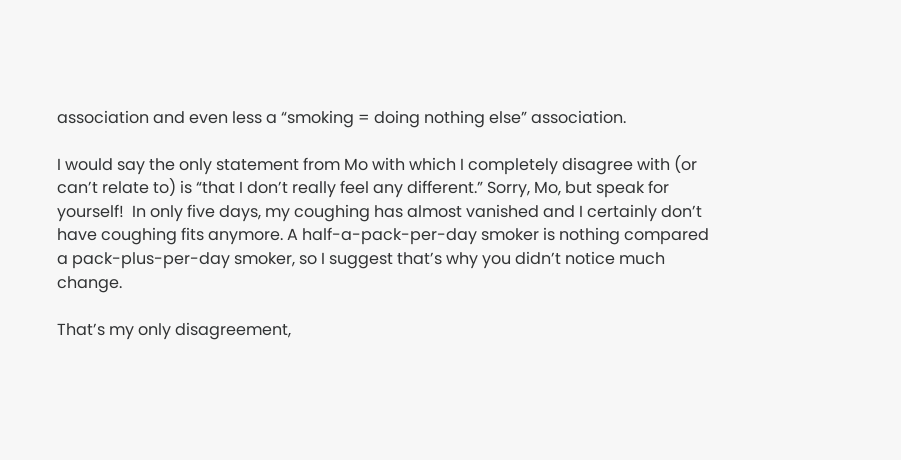association and even less a “smoking = doing nothing else” association.

I would say the only statement from Mo with which I completely disagree with (or can’t relate to) is “that I don’t really feel any different.” Sorry, Mo, but speak for yourself!  In only five days, my coughing has almost vanished and I certainly don’t have coughing fits anymore. A half-a-pack-per-day smoker is nothing compared a pack-plus-per-day smoker, so I suggest that’s why you didn’t notice much change.

That’s my only disagreement,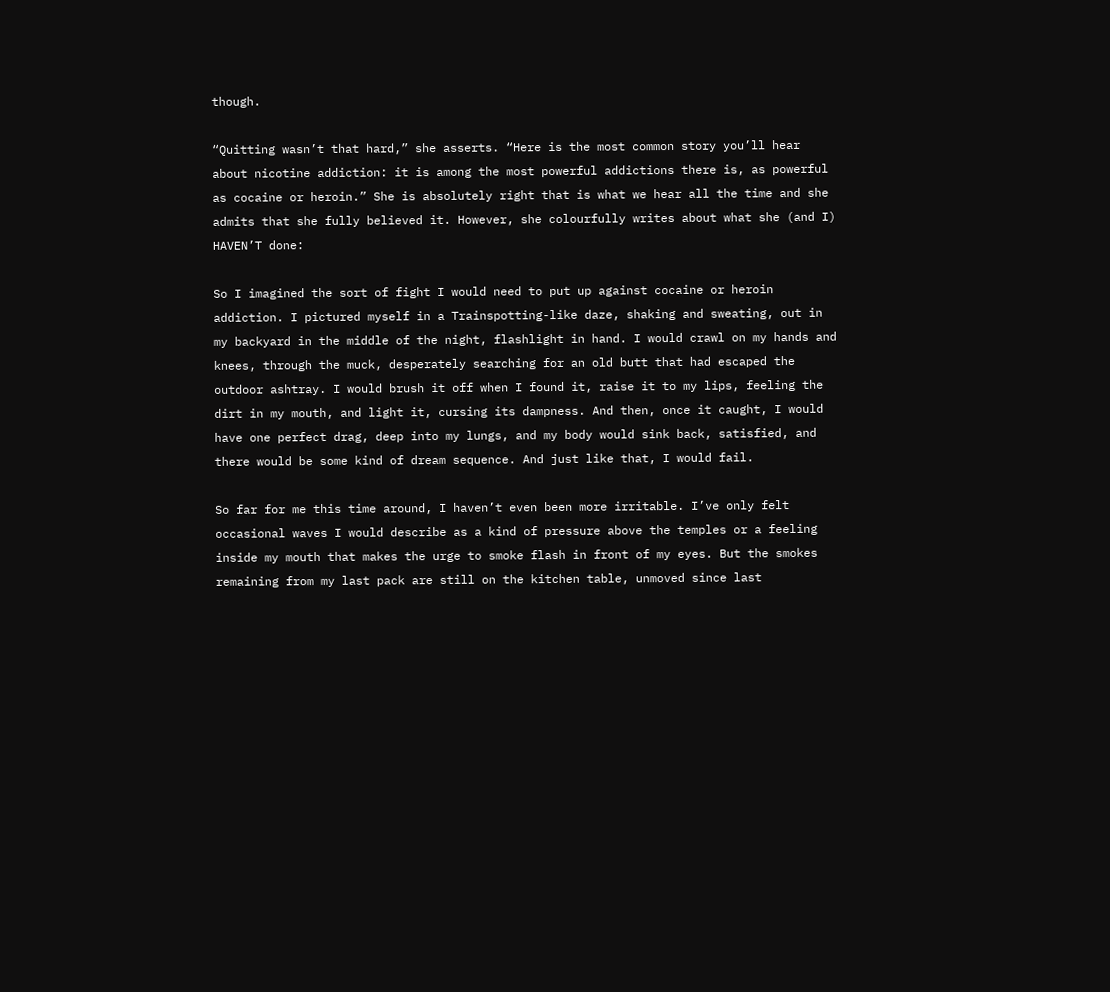though.

“Quitting wasn’t that hard,” she asserts. “Here is the most common story you’ll hear about nicotine addiction: it is among the most powerful addictions there is, as powerful as cocaine or heroin.” She is absolutely right that is what we hear all the time and she admits that she fully believed it. However, she colourfully writes about what she (and I) HAVEN’T done:

So I imagined the sort of fight I would need to put up against cocaine or heroin addiction. I pictured myself in a Trainspotting-like daze, shaking and sweating, out in my backyard in the middle of the night, flashlight in hand. I would crawl on my hands and knees, through the muck, desperately searching for an old butt that had escaped the outdoor ashtray. I would brush it off when I found it, raise it to my lips, feeling the dirt in my mouth, and light it, cursing its dampness. And then, once it caught, I would have one perfect drag, deep into my lungs, and my body would sink back, satisfied, and there would be some kind of dream sequence. And just like that, I would fail.

So far for me this time around, I haven’t even been more irritable. I’ve only felt occasional waves I would describe as a kind of pressure above the temples or a feeling inside my mouth that makes the urge to smoke flash in front of my eyes. But the smokes remaining from my last pack are still on the kitchen table, unmoved since last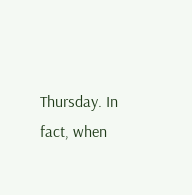Thursday. In fact, when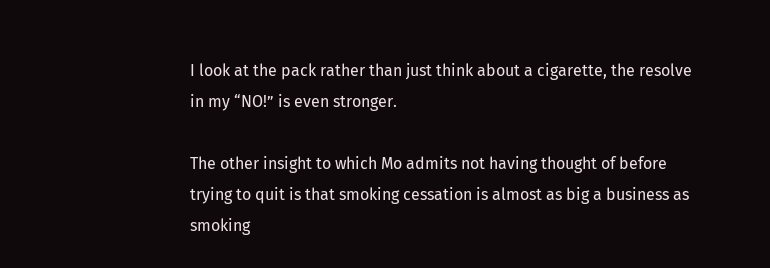I look at the pack rather than just think about a cigarette, the resolve in my “NO!” is even stronger.

The other insight to which Mo admits not having thought of before trying to quit is that smoking cessation is almost as big a business as smoking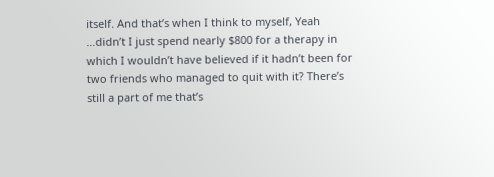itself. And that’s when I think to myself, Yeah …didn’t I just spend nearly $800 for a therapy in which I wouldn’t have believed if it hadn’t been for two friends who managed to quit with it? There’s still a part of me that’s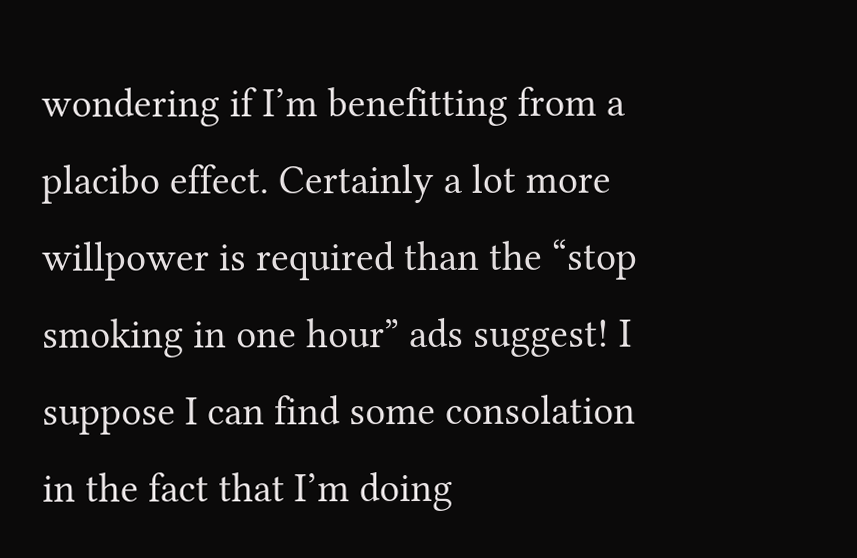wondering if I’m benefitting from a placibo effect. Certainly a lot more willpower is required than the “stop smoking in one hour” ads suggest! I suppose I can find some consolation in the fact that I’m doing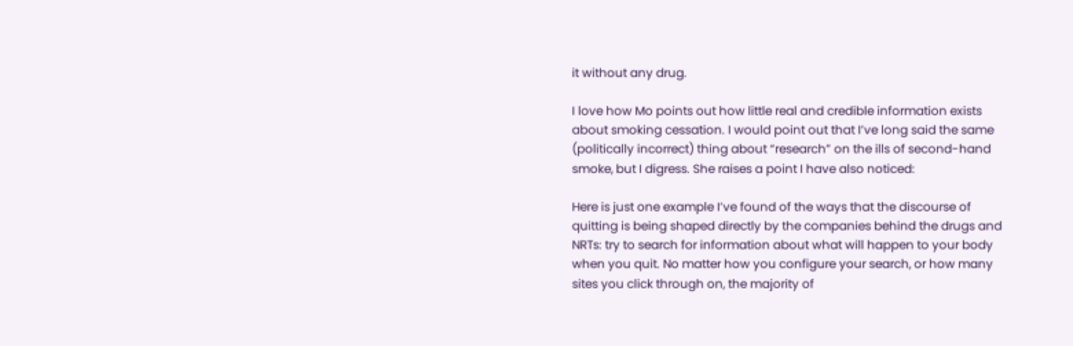it without any drug.

I love how Mo points out how little real and credible information exists about smoking cessation. I would point out that I’ve long said the same (politically incorrect) thing about “research” on the ills of second-hand smoke, but I digress. She raises a point I have also noticed:

Here is just one example I’ve found of the ways that the discourse of quitting is being shaped directly by the companies behind the drugs and NRTs: try to search for information about what will happen to your body when you quit. No matter how you configure your search, or how many sites you click through on, the majority of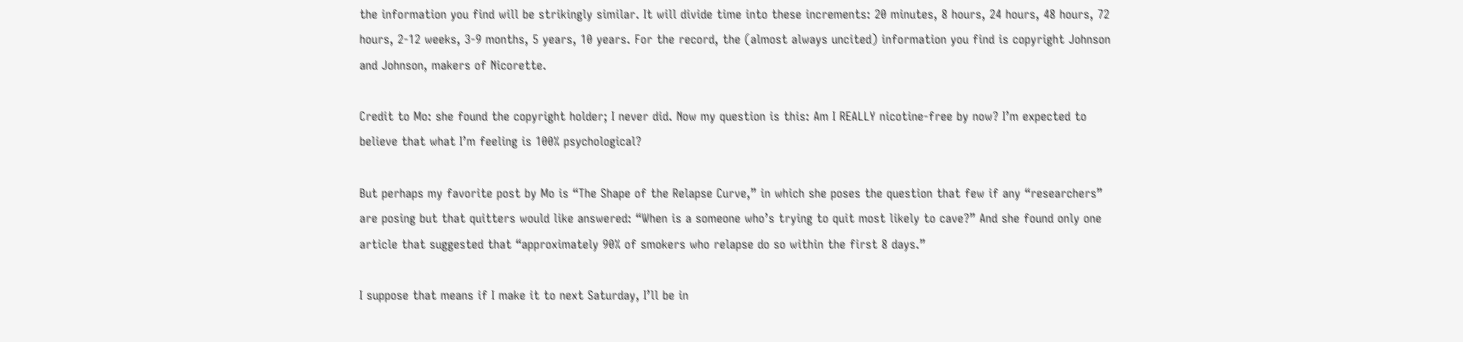the information you find will be strikingly similar. It will divide time into these increments: 20 minutes, 8 hours, 24 hours, 48 hours, 72 hours, 2-12 weeks, 3-9 months, 5 years, 10 years. For the record, the (almost always uncited) information you find is copyright Johnson and Johnson, makers of Nicorette.

Credit to Mo: she found the copyright holder; I never did. Now my question is this: Am I REALLY nicotine-free by now? I’m expected to believe that what I’m feeling is 100% psychological?

But perhaps my favorite post by Mo is “The Shape of the Relapse Curve,” in which she poses the question that few if any “researchers” are posing but that quitters would like answered: “When is a someone who’s trying to quit most likely to cave?” And she found only one article that suggested that “approximately 90% of smokers who relapse do so within the first 8 days.”

I suppose that means if I make it to next Saturday, I’ll be in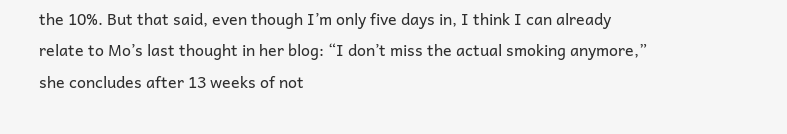the 10%. But that said, even though I’m only five days in, I think I can already relate to Mo’s last thought in her blog: “I don’t miss the actual smoking anymore,” she concludes after 13 weeks of not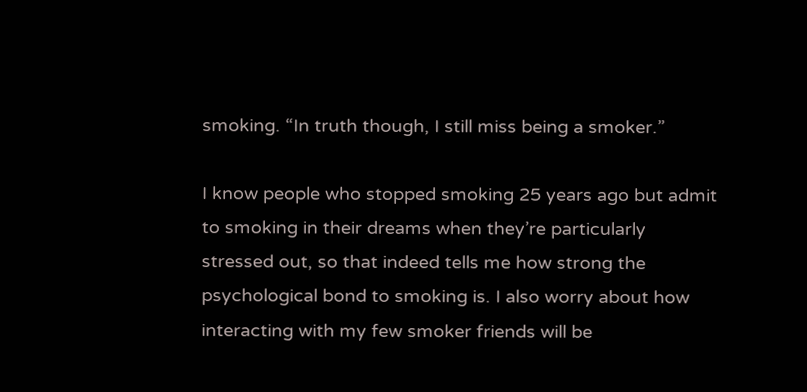smoking. “In truth though, I still miss being a smoker.”

I know people who stopped smoking 25 years ago but admit to smoking in their dreams when they’re particularly stressed out, so that indeed tells me how strong the psychological bond to smoking is. I also worry about how interacting with my few smoker friends will be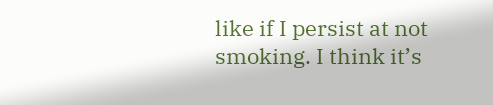like if I persist at not smoking. I think it’s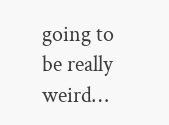going to be really weird…